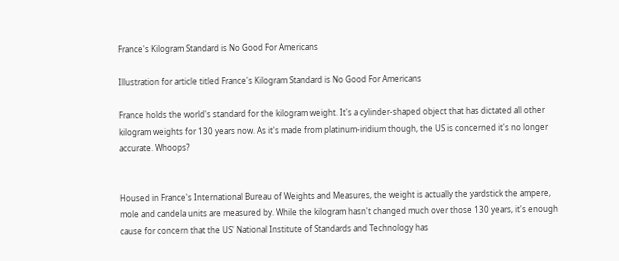France's Kilogram Standard is No Good For Americans

Illustration for article titled France's Kilogram Standard is No Good For Americans

France holds the world's standard for the kilogram weight. It's a cylinder-shaped object that has dictated all other kilogram weights for 130 years now. As it's made from platinum-iridium though, the US is concerned it's no longer accurate. Whoops?


Housed in France's International Bureau of Weights and Measures, the weight is actually the yardstick the ampere, mole and candela units are measured by. While the kilogram hasn't changed much over those 130 years, it's enough cause for concern that the US' National Institute of Standards and Technology has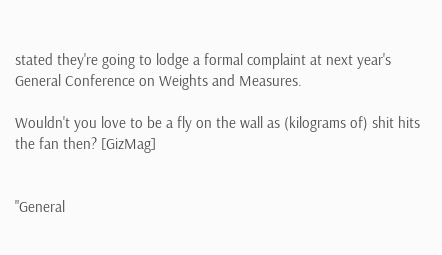stated they're going to lodge a formal complaint at next year's General Conference on Weights and Measures.

Wouldn't you love to be a fly on the wall as (kilograms of) shit hits the fan then? [GizMag]


"General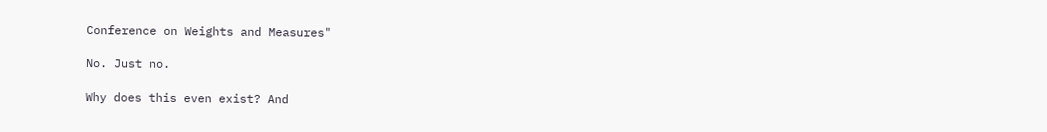Conference on Weights and Measures"

No. Just no.

Why does this even exist? And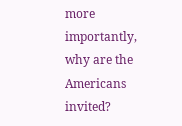more importantly, why are the Americans invited?